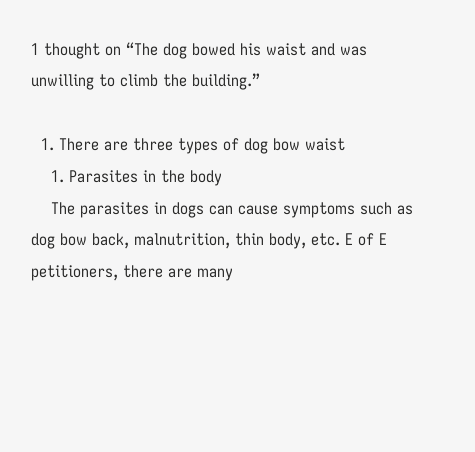1 thought on “The dog bowed his waist and was unwilling to climb the building.”

  1. There are three types of dog bow waist
    1. Parasites in the body
    The parasites in dogs can cause symptoms such as dog bow back, malnutrition, thin body, etc. E of E petitioners, there are many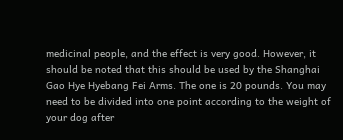medicinal people, and the effect is very good. However, it should be noted that this should be used by the Shanghai Gao Hye Hyebang Fei Arms. The one is 20 pounds. You may need to be divided into one point according to the weight of your dog after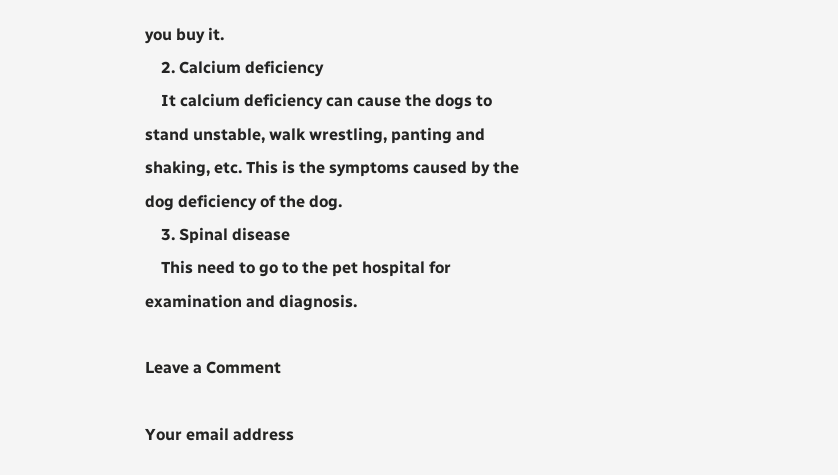you buy it.
    2. Calcium deficiency
    It calcium deficiency can cause the dogs to stand unstable, walk wrestling, panting and shaking, etc. This is the symptoms caused by the dog deficiency of the dog.
    3. Spinal disease
    This need to go to the pet hospital for examination and diagnosis.

Leave a Comment

Your email address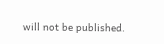will not be published.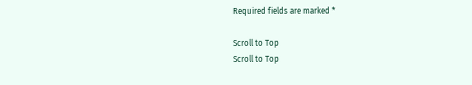Required fields are marked *

Scroll to Top
Scroll to Top